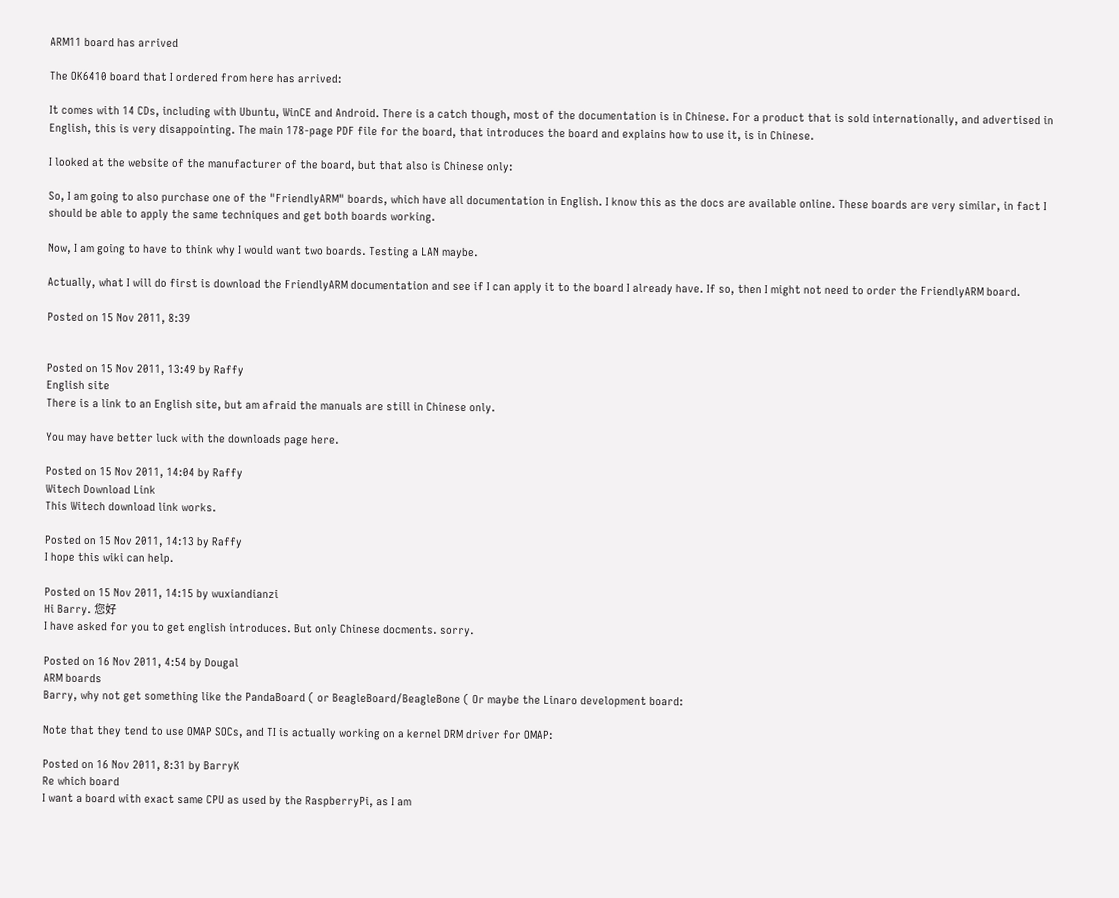ARM11 board has arrived

The OK6410 board that I ordered from here has arrived:

It comes with 14 CDs, including with Ubuntu, WinCE and Android. There is a catch though, most of the documentation is in Chinese. For a product that is sold internationally, and advertised in English, this is very disappointing. The main 178-page PDF file for the board, that introduces the board and explains how to use it, is in Chinese.

I looked at the website of the manufacturer of the board, but that also is Chinese only:

So, I am going to also purchase one of the "FriendlyARM" boards, which have all documentation in English. I know this as the docs are available online. These boards are very similar, in fact I should be able to apply the same techniques and get both boards working.

Now, I am going to have to think why I would want two boards. Testing a LAN maybe.

Actually, what I will do first is download the FriendlyARM documentation and see if I can apply it to the board I already have. If so, then I might not need to order the FriendlyARM board.

Posted on 15 Nov 2011, 8:39


Posted on 15 Nov 2011, 13:49 by Raffy
English site
There is a link to an English site, but am afraid the manuals are still in Chinese only.

You may have better luck with the downloads page here.

Posted on 15 Nov 2011, 14:04 by Raffy
Witech Download Link
This Witech download link works.

Posted on 15 Nov 2011, 14:13 by Raffy
I hope this wiki can help.

Posted on 15 Nov 2011, 14:15 by wuxiandianzi
Hi Barry. 您好
I have asked for you to get english introduces. But only Chinese docments. sorry.

Posted on 16 Nov 2011, 4:54 by Dougal
ARM boards
Barry, why not get something like the PandaBoard ( or BeagleBoard/BeagleBone ( Or maybe the Linaro development board:

Note that they tend to use OMAP SOCs, and TI is actually working on a kernel DRM driver for OMAP:

Posted on 16 Nov 2011, 8:31 by BarryK
Re which board
I want a board with exact same CPU as used by the RaspberryPi, as I am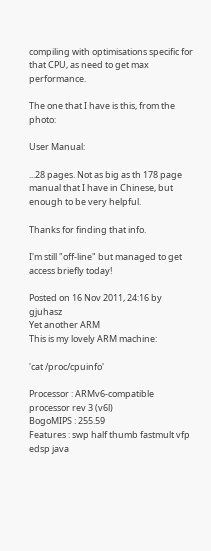compiling with optimisations specific for that CPU, as need to get max performance.

The one that I have is this, from the photo:

User Manual:

...28 pages. Not as big as th 178 page manual that I have in Chinese, but enough to be very helpful.

Thanks for finding that info.

I'm still "off-line" but managed to get access briefly today!

Posted on 16 Nov 2011, 24:16 by gjuhasz
Yet another ARM
This is my lovely ARM machine:

'cat /proc/cpuinfo'

Processor : ARMv6-compatible processor rev 3 (v6l)
BogoMIPS : 255.59
Features : swp half thumb fastmult vfp edsp java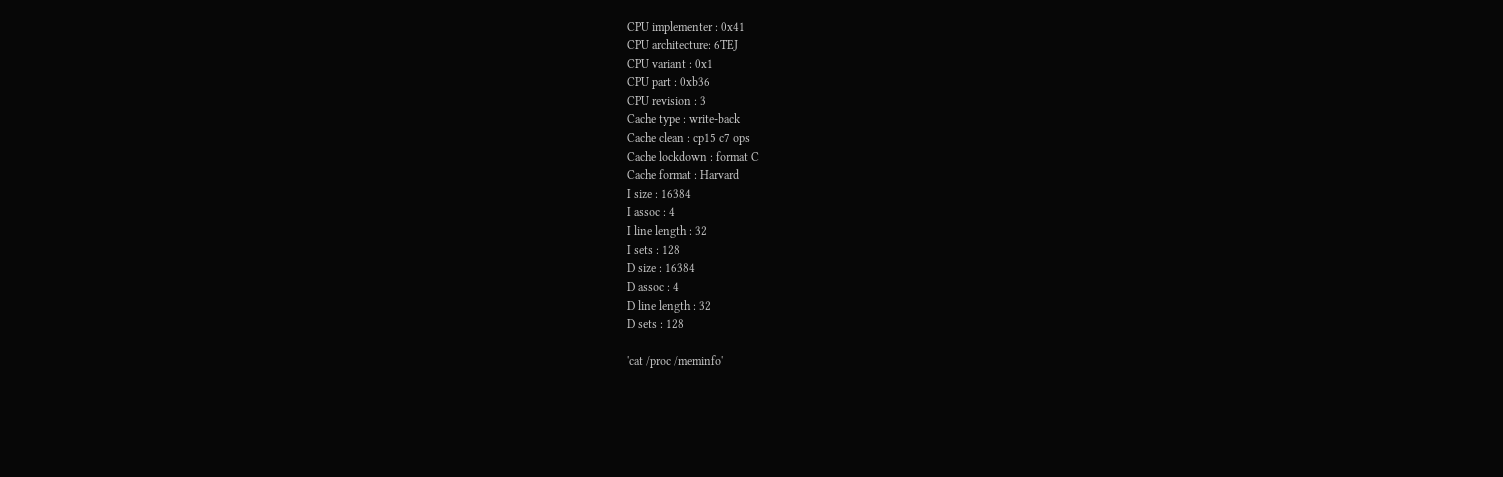CPU implementer : 0x41
CPU architecture: 6TEJ
CPU variant : 0x1
CPU part : 0xb36
CPU revision : 3
Cache type : write-back
Cache clean : cp15 c7 ops
Cache lockdown : format C
Cache format : Harvard
I size : 16384
I assoc : 4
I line length : 32
I sets : 128
D size : 16384
D assoc : 4
D line length : 32
D sets : 128

'cat /proc /meminfo'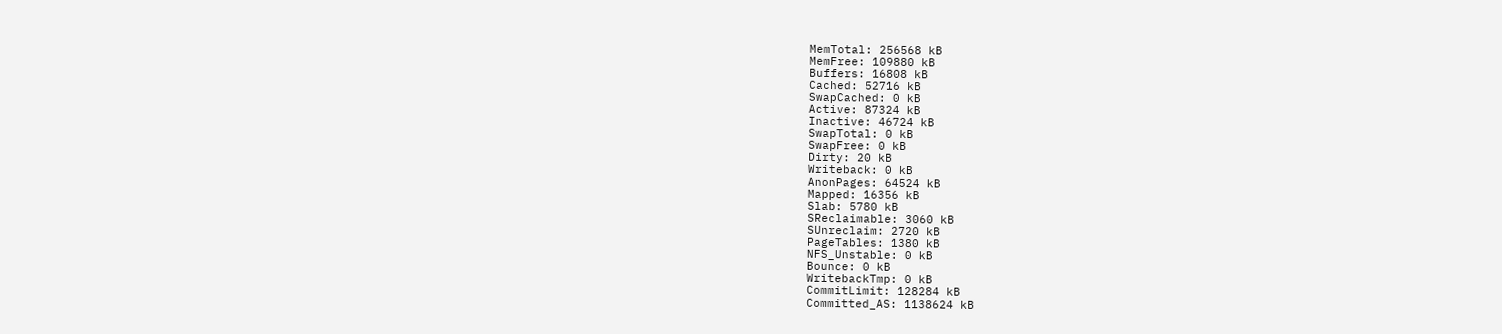MemTotal: 256568 kB
MemFree: 109880 kB
Buffers: 16808 kB
Cached: 52716 kB
SwapCached: 0 kB
Active: 87324 kB
Inactive: 46724 kB
SwapTotal: 0 kB
SwapFree: 0 kB
Dirty: 20 kB
Writeback: 0 kB
AnonPages: 64524 kB
Mapped: 16356 kB
Slab: 5780 kB
SReclaimable: 3060 kB
SUnreclaim: 2720 kB
PageTables: 1380 kB
NFS_Unstable: 0 kB
Bounce: 0 kB
WritebackTmp: 0 kB
CommitLimit: 128284 kB
Committed_AS: 1138624 kB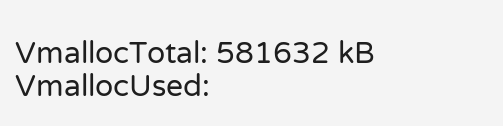VmallocTotal: 581632 kB
VmallocUsed: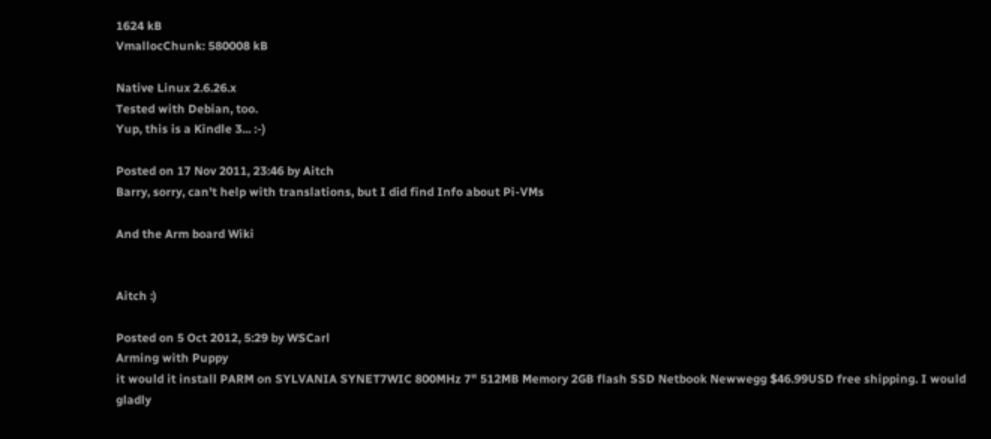1624 kB
VmallocChunk: 580008 kB

Native Linux 2.6.26.x
Tested with Debian, too.
Yup, this is a Kindle 3... :-)

Posted on 17 Nov 2011, 23:46 by Aitch
Barry, sorry, can't help with translations, but I did find Info about Pi-VMs

And the Arm board Wiki


Aitch :)

Posted on 5 Oct 2012, 5:29 by WSCarl
Arming with Puppy
it would it install PARM on SYLVANIA SYNET7WIC 800MHz 7" 512MB Memory 2GB flash SSD Netbook Newwegg $46.99USD free shipping. I would gladly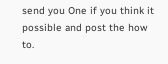send you One if you think it possible and post the how to.